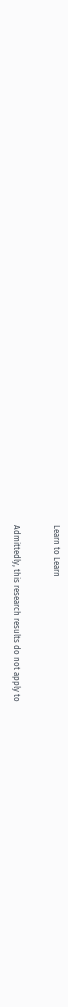Learn to Learn


Admittedly, this research results do not apply to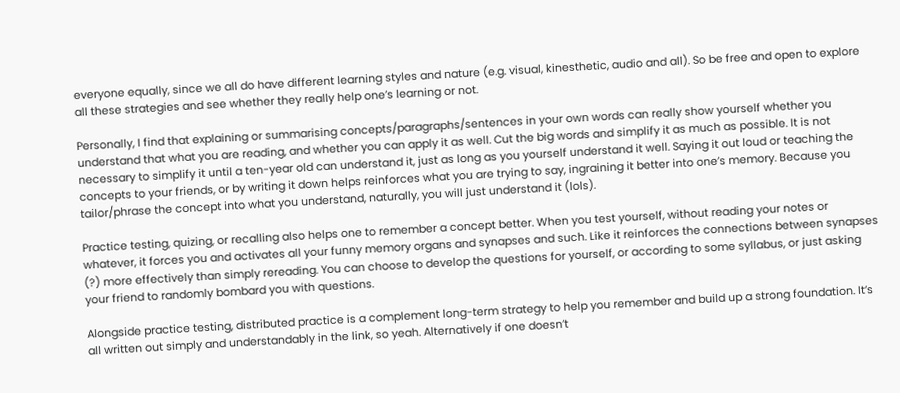everyone equally, since we all do have different learning styles and nature (e.g. visual, kinesthetic, audio and all). So be free and open to explore all these strategies and see whether they really help one’s learning or not.

Personally, I find that explaining or summarising concepts/paragraphs/sentences in your own words can really show yourself whether you understand that what you are reading, and whether you can apply it as well. Cut the big words and simplify it as much as possible. It is not necessary to simplify it until a ten-year old can understand it, just as long as you yourself understand it well. Saying it out loud or teaching the concepts to your friends, or by writing it down helps reinforces what you are trying to say, ingraining it better into one’s memory. Because you tailor/phrase the concept into what you understand, naturally, you will just understand it (lols).

Practice testing, quizing, or recalling also helps one to remember a concept better. When you test yourself, without reading your notes or whatever, it forces you and activates all your funny memory organs and synapses and such. Like it reinforces the connections between synapses (?) more effectively than simply rereading. You can choose to develop the questions for yourself, or according to some syllabus, or just asking your friend to randomly bombard you with questions.

Alongside practice testing, distributed practice is a complement long-term strategy to help you remember and build up a strong foundation. It’s all written out simply and understandably in the link, so yeah. Alternatively if one doesn’t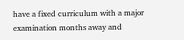have a fixed curriculum with a major examination months away and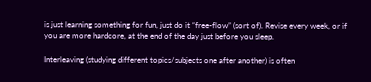is just learning something for fun, just do it “free-flow” (sort of). Revise every week, or if you are more hardcore, at the end of the day just before you sleep.

Interleaving (studying different topics/subjects one after another) is often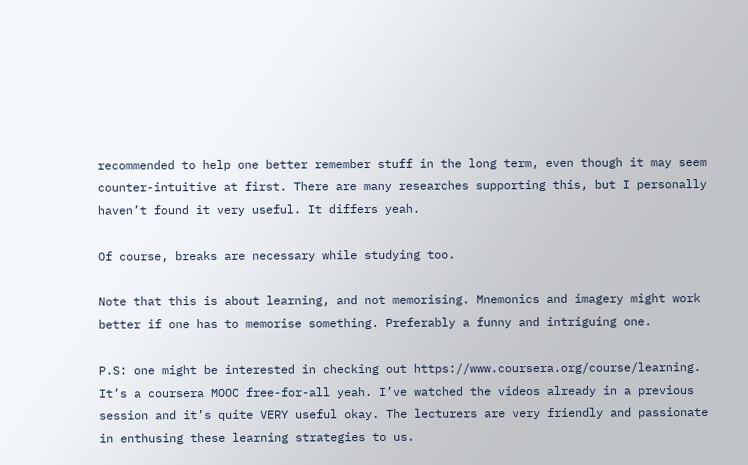recommended to help one better remember stuff in the long term, even though it may seem counter-intuitive at first. There are many researches supporting this, but I personally haven’t found it very useful. It differs yeah.

Of course, breaks are necessary while studying too.

Note that this is about learning, and not memorising. Mnemonics and imagery might work better if one has to memorise something. Preferably a funny and intriguing one.

P.S: one might be interested in checking out https://www.coursera.org/course/learning. It’s a coursera MOOC free-for-all yeah. I’ve watched the videos already in a previous session and it’s quite VERY useful okay. The lecturers are very friendly and passionate in enthusing these learning strategies to us.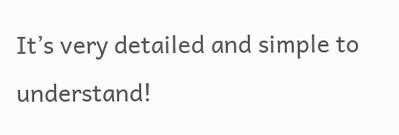It’s very detailed and simple to understand!